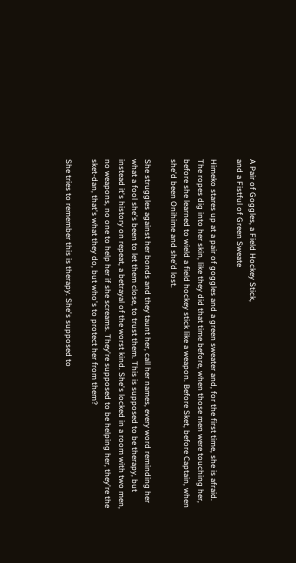A Pair of Goggles, a Field Hockey Stick,
and a Fistful of Green Sweate

Himeko stares up at a pair of goggles and a green sweater and, for the first time, she is afraid. The ropes dig into her skin, like they did that time before, when those men were touching her, before she learned to wield a field hockey stick like a weapon. Before Sket, before Captain, when she'd been Onihime and she'd lost.

She struggles against her bonds and they taunt her, call her names, every word reminding her what a fool she's been to let them close, to trust them. This is supposed to be therapy, but instead it's history on repeat, a betrayal of the worst kind. She's locked in a room with two men, no weapons, no one to help her if she screams. They're supposed to be helping her, they're the sket-dan, that's what they do, but who's to protect her from them?

She tries to remember this is therapy. She's supposed to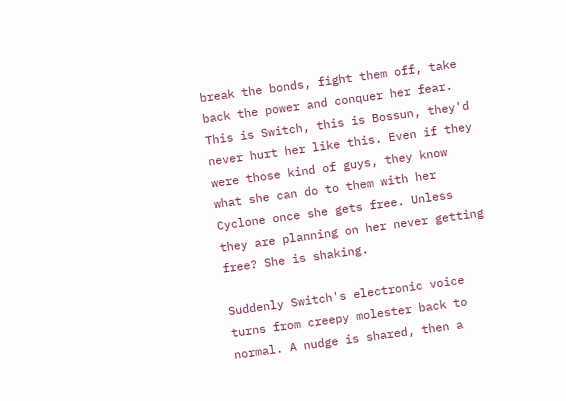break the bonds, fight them off, take back the power and conquer her fear. This is Switch, this is Bossun, they'd never hurt her like this. Even if they were those kind of guys, they know what she can do to them with her Cyclone once she gets free. Unless they are planning on her never getting free? She is shaking.

Suddenly Switch's electronic voice turns from creepy molester back to normal. A nudge is shared, then a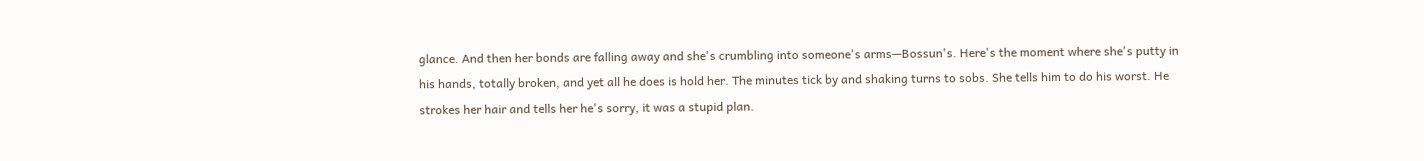glance. And then her bonds are falling away and she's crumbling into someone's arms—Bossun's. Here's the moment where she's putty in his hands, totally broken, and yet all he does is hold her. The minutes tick by and shaking turns to sobs. She tells him to do his worst. He strokes her hair and tells her he's sorry, it was a stupid plan.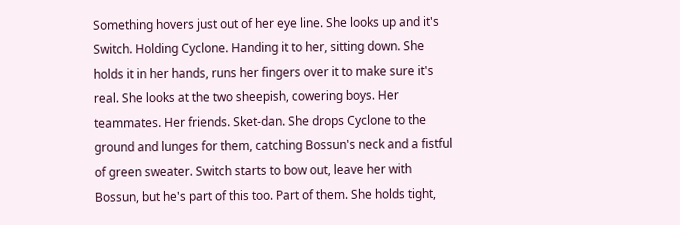Something hovers just out of her eye line. She looks up and it's Switch. Holding Cyclone. Handing it to her, sitting down. She holds it in her hands, runs her fingers over it to make sure it's real. She looks at the two sheepish, cowering boys. Her teammates. Her friends. Sket-dan. She drops Cyclone to the ground and lunges for them, catching Bossun's neck and a fistful of green sweater. Switch starts to bow out, leave her with Bossun, but he's part of this too. Part of them. She holds tight,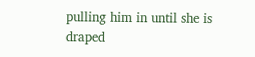pulling him in until she is draped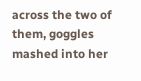across the two of them, goggles mashed into her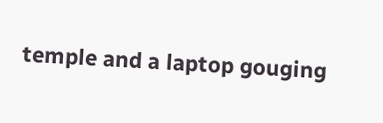temple and a laptop gouging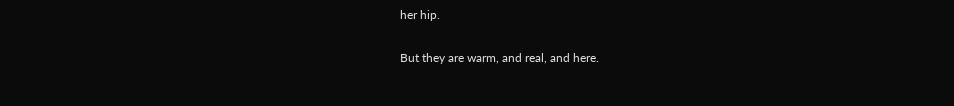her hip.

But they are warm, and real, and here.